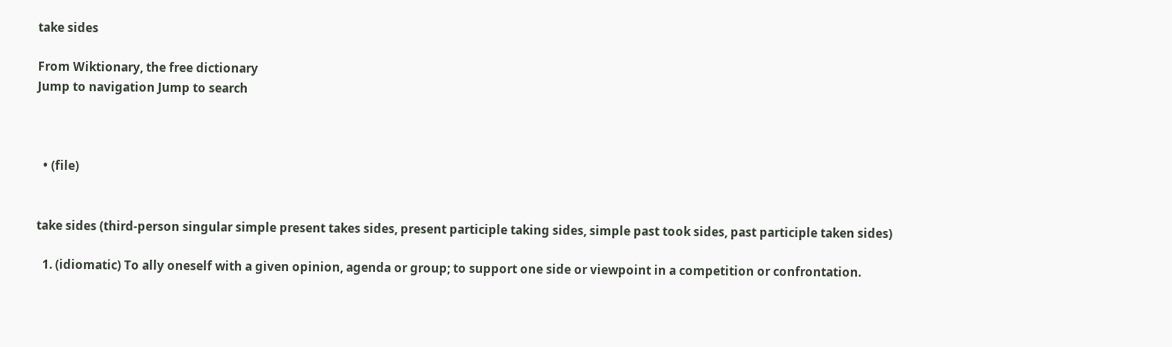take sides

From Wiktionary, the free dictionary
Jump to navigation Jump to search



  • (file)


take sides (third-person singular simple present takes sides, present participle taking sides, simple past took sides, past participle taken sides)

  1. (idiomatic) To ally oneself with a given opinion, agenda or group; to support one side or viewpoint in a competition or confrontation.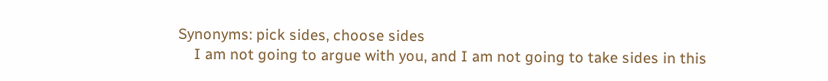Synonyms: pick sides, choose sides
    I am not going to argue with you, and I am not going to take sides in this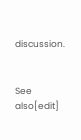discussion.


See also[edit]